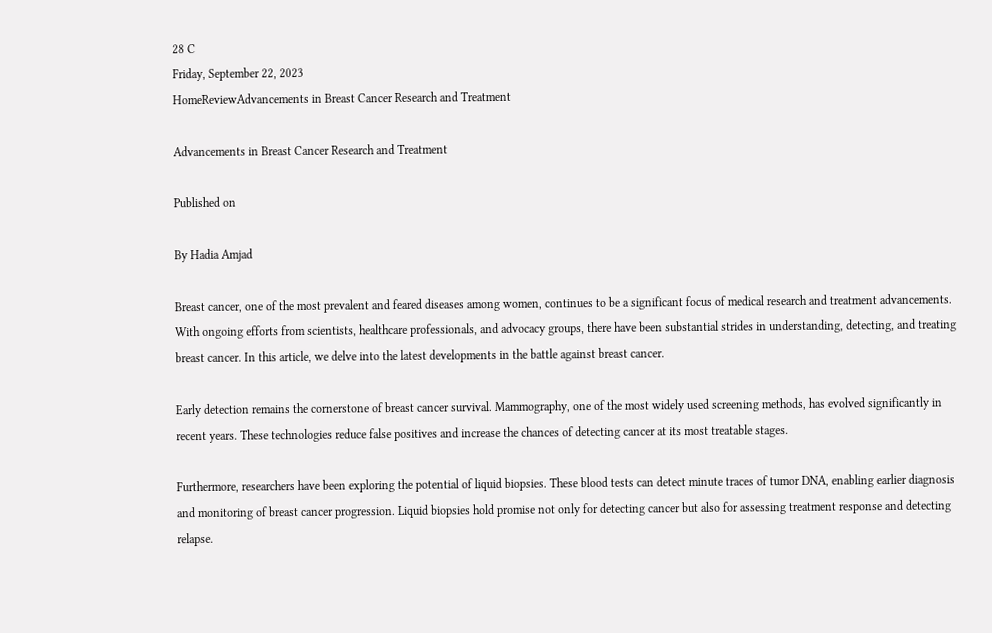28 C
Friday, September 22, 2023
HomeReviewAdvancements in Breast Cancer Research and Treatment

Advancements in Breast Cancer Research and Treatment

Published on

By Hadia Amjad

Breast cancer, one of the most prevalent and feared diseases among women, continues to be a significant focus of medical research and treatment advancements. With ongoing efforts from scientists, healthcare professionals, and advocacy groups, there have been substantial strides in understanding, detecting, and treating breast cancer. In this article, we delve into the latest developments in the battle against breast cancer.

Early detection remains the cornerstone of breast cancer survival. Mammography, one of the most widely used screening methods, has evolved significantly in recent years. These technologies reduce false positives and increase the chances of detecting cancer at its most treatable stages.

Furthermore, researchers have been exploring the potential of liquid biopsies. These blood tests can detect minute traces of tumor DNA, enabling earlier diagnosis and monitoring of breast cancer progression. Liquid biopsies hold promise not only for detecting cancer but also for assessing treatment response and detecting relapse.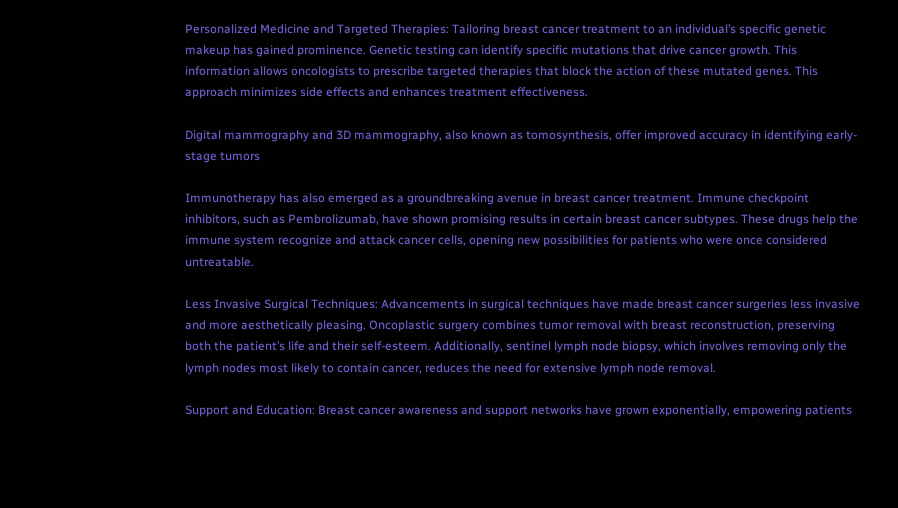Personalized Medicine and Targeted Therapies: Tailoring breast cancer treatment to an individual’s specific genetic makeup has gained prominence. Genetic testing can identify specific mutations that drive cancer growth. This information allows oncologists to prescribe targeted therapies that block the action of these mutated genes. This approach minimizes side effects and enhances treatment effectiveness.

Digital mammography and 3D mammography, also known as tomosynthesis, offer improved accuracy in identifying early-stage tumors

Immunotherapy has also emerged as a groundbreaking avenue in breast cancer treatment. Immune checkpoint inhibitors, such as Pembrolizumab, have shown promising results in certain breast cancer subtypes. These drugs help the immune system recognize and attack cancer cells, opening new possibilities for patients who were once considered untreatable.

Less Invasive Surgical Techniques: Advancements in surgical techniques have made breast cancer surgeries less invasive and more aesthetically pleasing. Oncoplastic surgery combines tumor removal with breast reconstruction, preserving both the patient’s life and their self-esteem. Additionally, sentinel lymph node biopsy, which involves removing only the lymph nodes most likely to contain cancer, reduces the need for extensive lymph node removal.

Support and Education: Breast cancer awareness and support networks have grown exponentially, empowering patients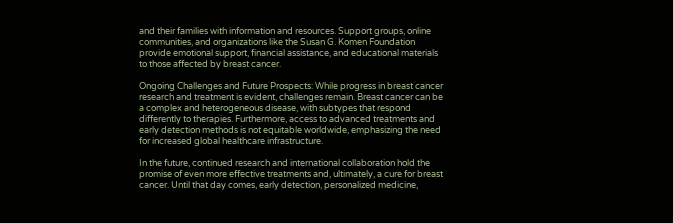and their families with information and resources. Support groups, online communities, and organizations like the Susan G. Komen Foundation provide emotional support, financial assistance, and educational materials to those affected by breast cancer.

Ongoing Challenges and Future Prospects: While progress in breast cancer research and treatment is evident, challenges remain. Breast cancer can be a complex and heterogeneous disease, with subtypes that respond differently to therapies. Furthermore, access to advanced treatments and early detection methods is not equitable worldwide, emphasizing the need for increased global healthcare infrastructure.

In the future, continued research and international collaboration hold the promise of even more effective treatments and, ultimately, a cure for breast cancer. Until that day comes, early detection, personalized medicine,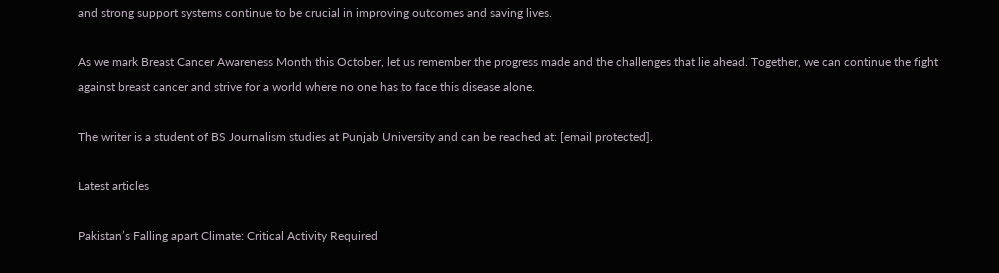and strong support systems continue to be crucial in improving outcomes and saving lives.

As we mark Breast Cancer Awareness Month this October, let us remember the progress made and the challenges that lie ahead. Together, we can continue the fight against breast cancer and strive for a world where no one has to face this disease alone.

The writer is a student of BS Journalism studies at Punjab University and can be reached at: [email protected].

Latest articles

Pakistan’s Falling apart Climate: Critical Activity Required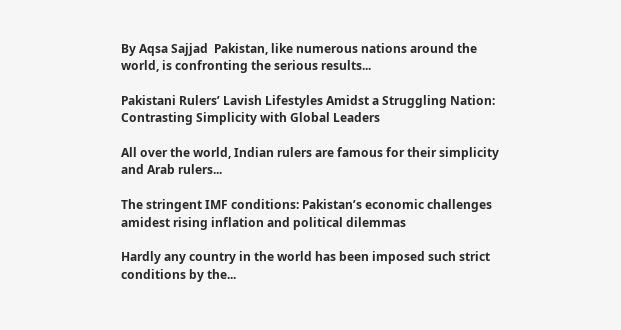By Aqsa Sajjad  Pakistan, like numerous nations around the world, is confronting the serious results...

Pakistani Rulers’ Lavish Lifestyles Amidst a Struggling Nation: Contrasting Simplicity with Global Leaders

All over the world, Indian rulers are famous for their simplicity and Arab rulers...

The stringent IMF conditions: Pakistan’s economic challenges amidest rising inflation and political dilemmas

Hardly any country in the world has been imposed such strict conditions by the...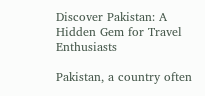Discover Pakistan: A Hidden Gem for Travel Enthusiasts

Pakistan, a country often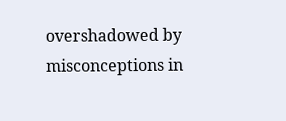overshadowed by misconceptions in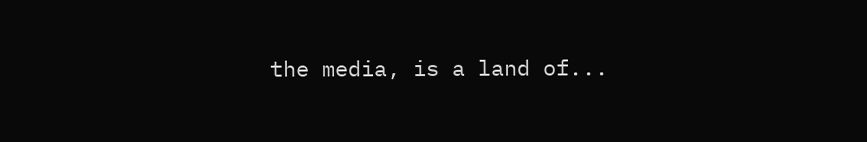the media, is a land of...